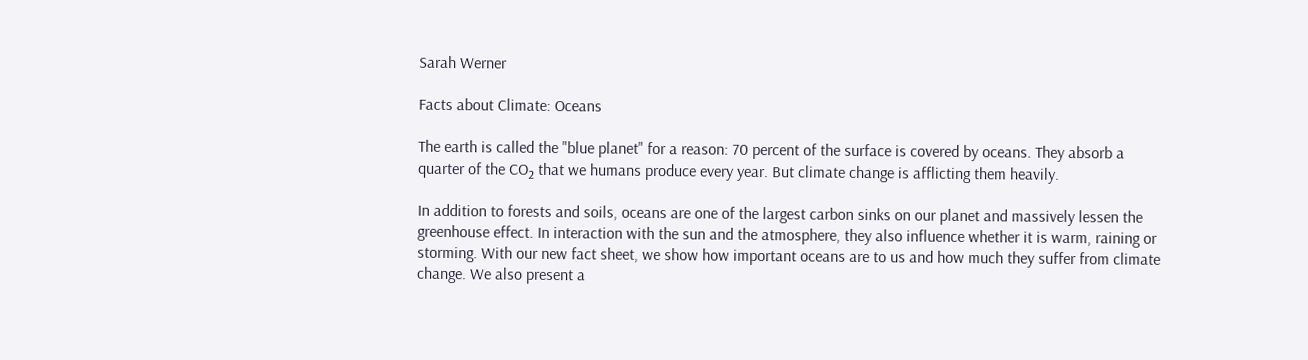Sarah Werner

Facts about Climate: Oceans

The earth is called the "blue planet" for a reason: 70 percent of the surface is covered by oceans. They absorb a quarter of the CO₂ that we humans produce every year. But climate change is afflicting them heavily.

In addition to forests and soils, oceans are one of the largest carbon sinks on our planet and massively lessen the greenhouse effect. In interaction with the sun and the atmosphere, they also influence whether it is warm, raining or storming. With our new fact sheet, we show how important oceans are to us and how much they suffer from climate change. We also present a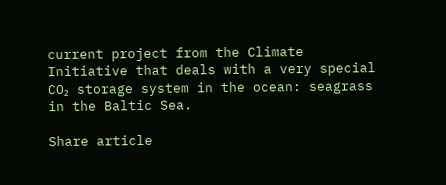current project from the Climate Initiative that deals with a very special CO₂ storage system in the ocean: seagrass in the Baltic Sea.

Share article